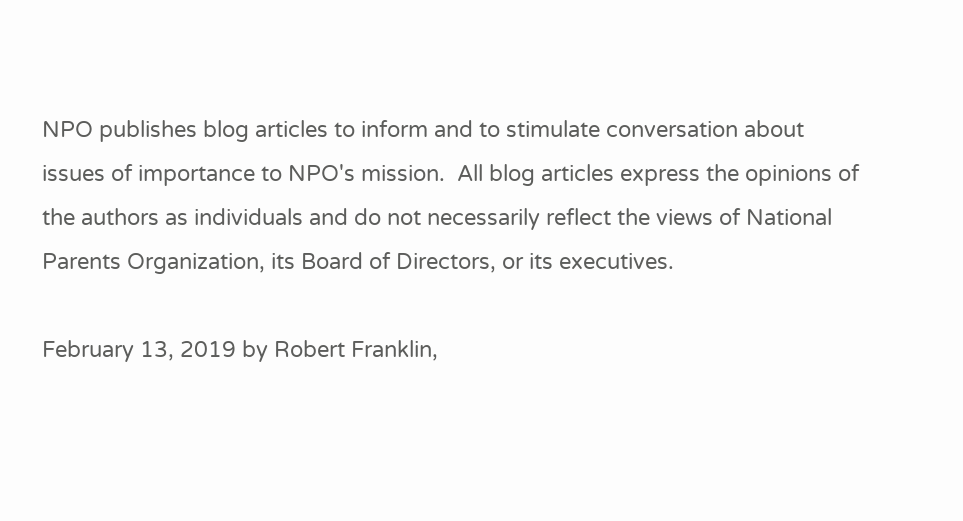NPO publishes blog articles to inform and to stimulate conversation about issues of importance to NPO's mission.  All blog articles express the opinions of the authors as individuals and do not necessarily reflect the views of National Parents Organization, its Board of Directors, or its executives.

February 13, 2019 by Robert Franklin,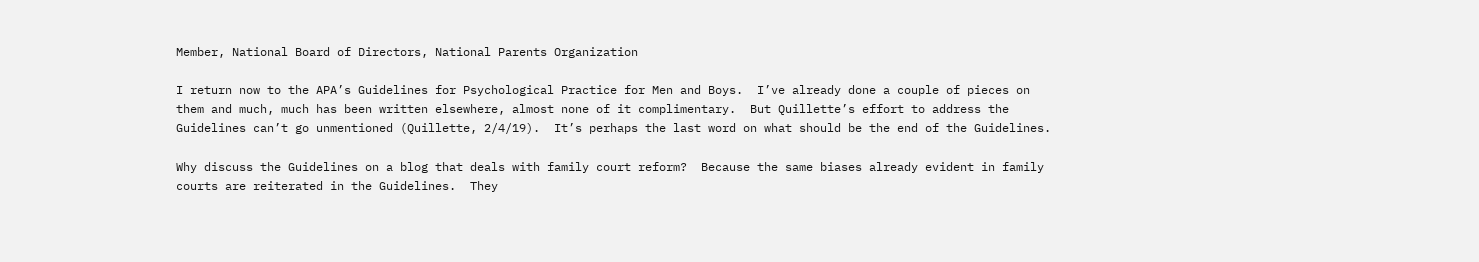Member, National Board of Directors, National Parents Organization

I return now to the APA’s Guidelines for Psychological Practice for Men and Boys.  I’ve already done a couple of pieces on them and much, much has been written elsewhere, almost none of it complimentary.  But Quillette’s effort to address the Guidelines can’t go unmentioned (Quillette, 2/4/19).  It’s perhaps the last word on what should be the end of the Guidelines.

Why discuss the Guidelines on a blog that deals with family court reform?  Because the same biases already evident in family courts are reiterated in the Guidelines.  They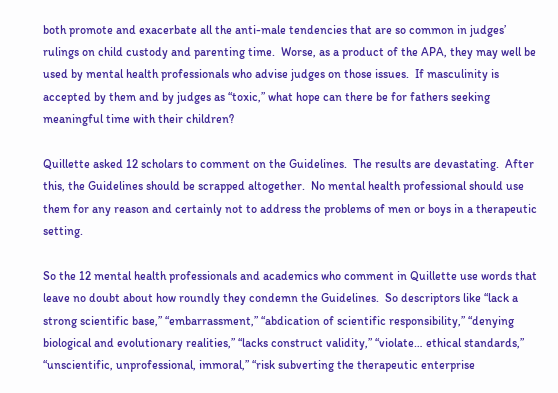both promote and exacerbate all the anti-male tendencies that are so common in judges’ rulings on child custody and parenting time.  Worse, as a product of the APA, they may well be used by mental health professionals who advise judges on those issues.  If masculinity is accepted by them and by judges as “toxic,” what hope can there be for fathers seeking meaningful time with their children?

Quillette asked 12 scholars to comment on the Guidelines.  The results are devastating.  After this, the Guidelines should be scrapped altogether.  No mental health professional should use them for any reason and certainly not to address the problems of men or boys in a therapeutic setting.

So the 12 mental health professionals and academics who comment in Quillette use words that leave no doubt about how roundly they condemn the Guidelines.  So descriptors like “lack a strong scientific base,” “embarrassment,” “abdication of scientific responsibility,” “denying biological and evolutionary realities,” “lacks construct validity,” “violate… ethical standards,” “unscientific, unprofessional, immoral,” “risk subverting the therapeutic enterprise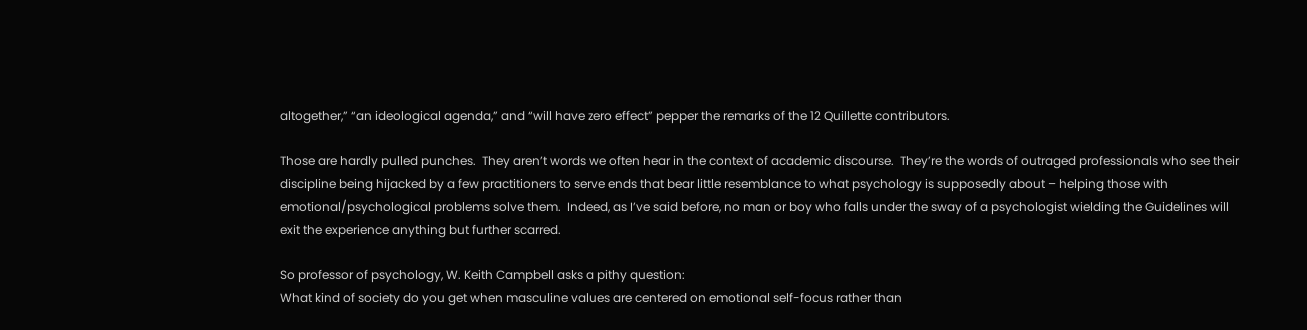altogether,” “an ideological agenda,” and “will have zero effect” pepper the remarks of the 12 Quillette contributors.

Those are hardly pulled punches.  They aren’t words we often hear in the context of academic discourse.  They’re the words of outraged professionals who see their discipline being hijacked by a few practitioners to serve ends that bear little resemblance to what psychology is supposedly about – helping those with emotional/psychological problems solve them.  Indeed, as I’ve said before, no man or boy who falls under the sway of a psychologist wielding the Guidelines will exit the experience anything but further scarred.

So professor of psychology, W. Keith Campbell asks a pithy question:
What kind of society do you get when masculine values are centered on emotional self-focus rather than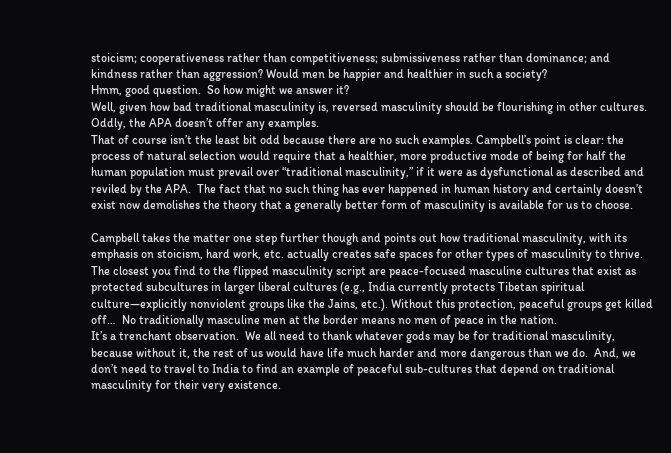stoicism; cooperativeness rather than competitiveness; submissiveness rather than dominance; and kindness rather than aggression? Would men be happier and healthier in such a society?
Hmm, good question.  So how might we answer it?
Well, given how bad traditional masculinity is, reversed masculinity should be flourishing in other cultures. Oddly, the APA doesn’t offer any examples.
That of course isn’t the least bit odd because there are no such examples. Campbell’s point is clear: the process of natural selection would require that a healthier, more productive mode of being for half the human population must prevail over “traditional masculinity,” if it were as dysfunctional as described and reviled by the APA.  The fact that no such thing has ever happened in human history and certainly doesn’t exist now demolishes the theory that a generally better form of masculinity is available for us to choose.

Campbell takes the matter one step further though and points out how traditional masculinity, with its emphasis on stoicism, hard work, etc. actually creates safe spaces for other types of masculinity to thrive.
The closest you find to the flipped masculinity script are peace-focused masculine cultures that exist as protected subcultures in larger liberal cultures (e.g., India currently protects Tibetan spiritual culture—explicitly nonviolent groups like the Jains, etc.). Without this protection, peaceful groups get killed off…  No traditionally masculine men at the border means no men of peace in the nation.
It’s a trenchant observation.  We all need to thank whatever gods may be for traditional masculinity, because without it, the rest of us would have life much harder and more dangerous than we do.  And, we don’t need to travel to India to find an example of peaceful sub-cultures that depend on traditional masculinity for their very existence.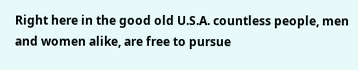Right here in the good old U.S.A. countless people, men and women alike, are free to pursue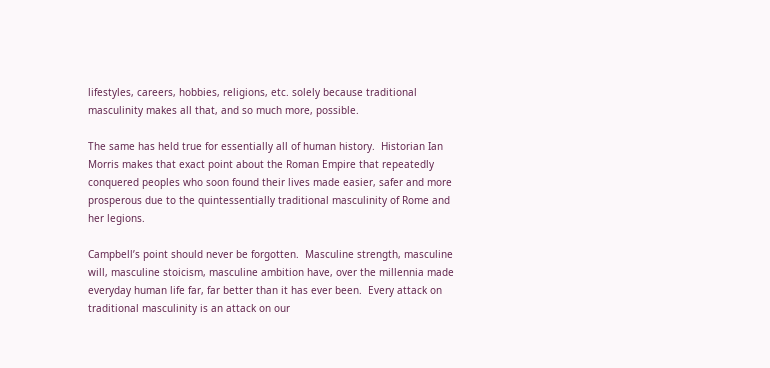lifestyles, careers, hobbies, religions, etc. solely because traditional masculinity makes all that, and so much more, possible.

The same has held true for essentially all of human history.  Historian Ian Morris makes that exact point about the Roman Empire that repeatedly conquered peoples who soon found their lives made easier, safer and more prosperous due to the quintessentially traditional masculinity of Rome and her legions.

Campbell’s point should never be forgotten.  Masculine strength, masculine will, masculine stoicism, masculine ambition have, over the millennia made everyday human life far, far better than it has ever been.  Every attack on traditional masculinity is an attack on our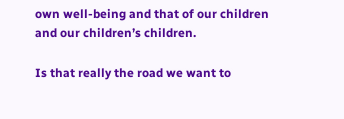own well-being and that of our children and our children’s children.

Is that really the road we want to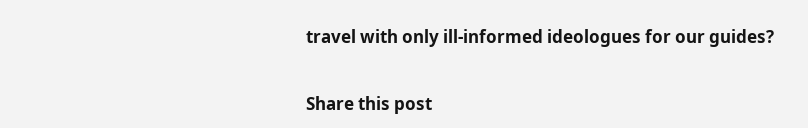travel with only ill-informed ideologues for our guides?

Share this post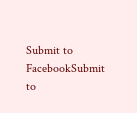Submit to FacebookSubmit to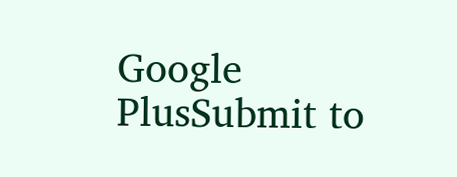Google PlusSubmit to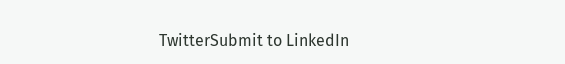TwitterSubmit to LinkedIn